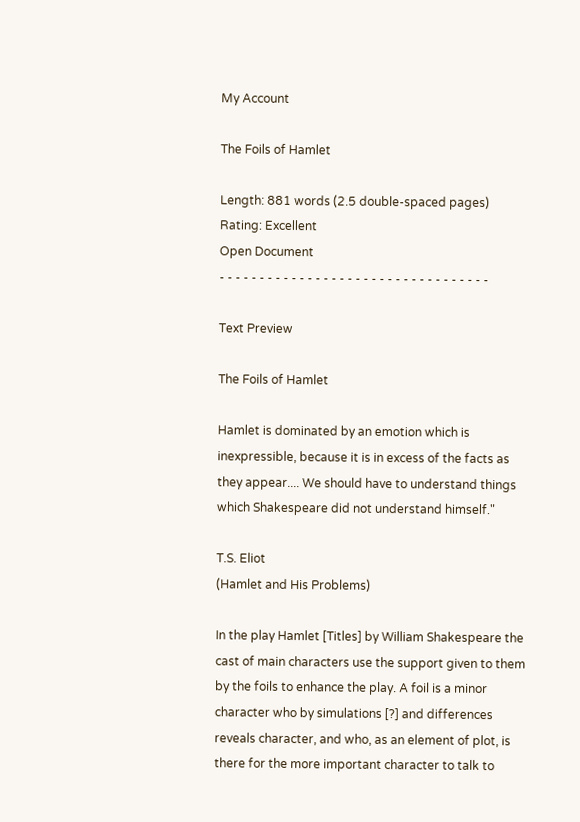My Account

The Foils of Hamlet

Length: 881 words (2.5 double-spaced pages)
Rating: Excellent
Open Document
- - - - - - - - - - - - - - - - - - - - - - - - - - - - - - - - - -

Text Preview

The Foils of Hamlet

Hamlet is dominated by an emotion which is inexpressible, because it is in excess of the facts as they appear.... We should have to understand things which Shakespeare did not understand himself."

T.S. Eliot
(Hamlet and His Problems)

In the play Hamlet [Titles] by William Shakespeare the cast of main characters use the support given to them by the foils to enhance the play. A foil is a minor character who by simulations [?] and differences reveals character, and who, as an element of plot, is there for the more important character to talk to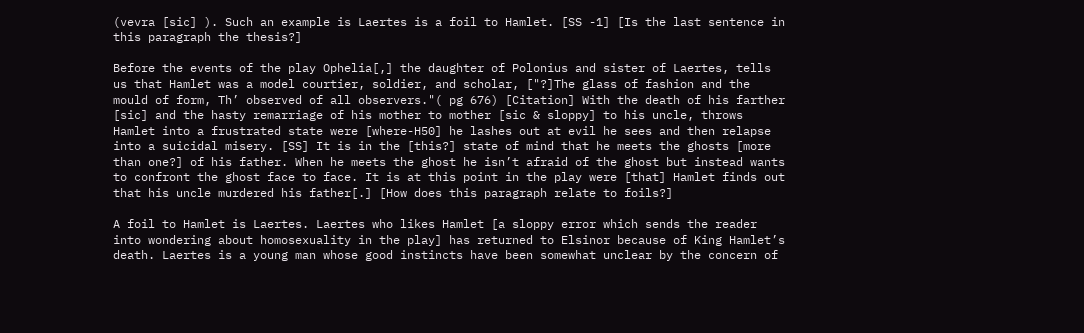(vevra [sic] ). Such an example is Laertes is a foil to Hamlet. [SS -1] [Is the last sentence in this paragraph the thesis?]

Before the events of the play Ophelia[,] the daughter of Polonius and sister of Laertes, tells us that Hamlet was a model courtier, soldier, and scholar, ["?]The glass of fashion and the mould of form, Th’ observed of all observers."( pg 676) [Citation] With the death of his farther [sic] and the hasty remarriage of his mother to mother [sic & sloppy] to his uncle, throws Hamlet into a frustrated state were [where-H50] he lashes out at evil he sees and then relapse into a suicidal misery. [SS] It is in the [this?] state of mind that he meets the ghosts [more than one?] of his father. When he meets the ghost he isn’t afraid of the ghost but instead wants to confront the ghost face to face. It is at this point in the play were [that] Hamlet finds out that his uncle murdered his father[.] [How does this paragraph relate to foils?]

A foil to Hamlet is Laertes. Laertes who likes Hamlet [a sloppy error which sends the reader into wondering about homosexuality in the play] has returned to Elsinor because of King Hamlet’s death. Laertes is a young man whose good instincts have been somewhat unclear by the concern of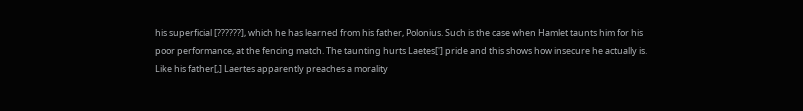his superficial [??????], which he has learned from his father, Polonius. Such is the case when Hamlet taunts him for his poor performance, at the fencing match. The taunting hurts Laetes['] pride and this shows how insecure he actually is. Like his father[,] Laertes apparently preaches a morality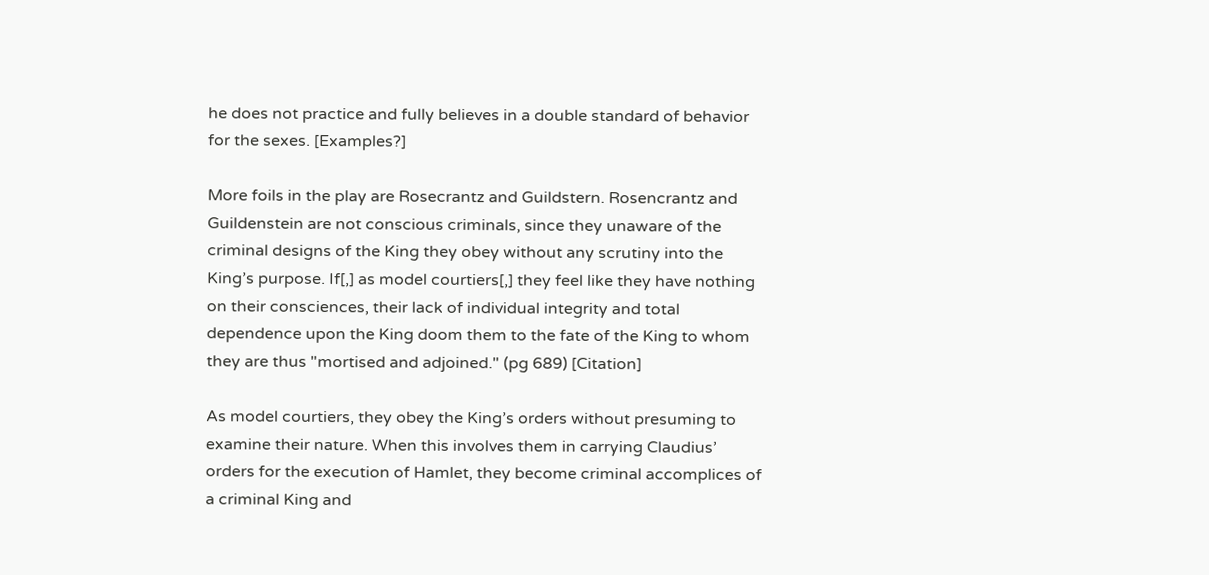he does not practice and fully believes in a double standard of behavior for the sexes. [Examples?]

More foils in the play are Rosecrantz and Guildstern. Rosencrantz and Guildenstein are not conscious criminals, since they unaware of the criminal designs of the King they obey without any scrutiny into the King’s purpose. If[,] as model courtiers[,] they feel like they have nothing on their consciences, their lack of individual integrity and total dependence upon the King doom them to the fate of the King to whom they are thus "mortised and adjoined." (pg 689) [Citation]

As model courtiers, they obey the King’s orders without presuming to examine their nature. When this involves them in carrying Claudius’ orders for the execution of Hamlet, they become criminal accomplices of a criminal King and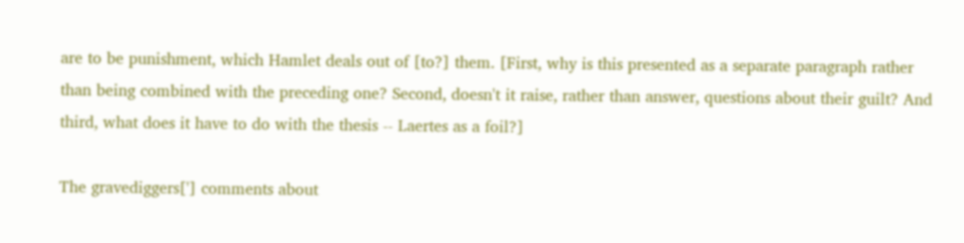are to be punishment, which Hamlet deals out of [to?] them. [First, why is this presented as a separate paragraph rather than being combined with the preceding one? Second, doesn't it raise, rather than answer, questions about their guilt? And third, what does it have to do with the thesis -- Laertes as a foil?]

The gravediggers['] comments about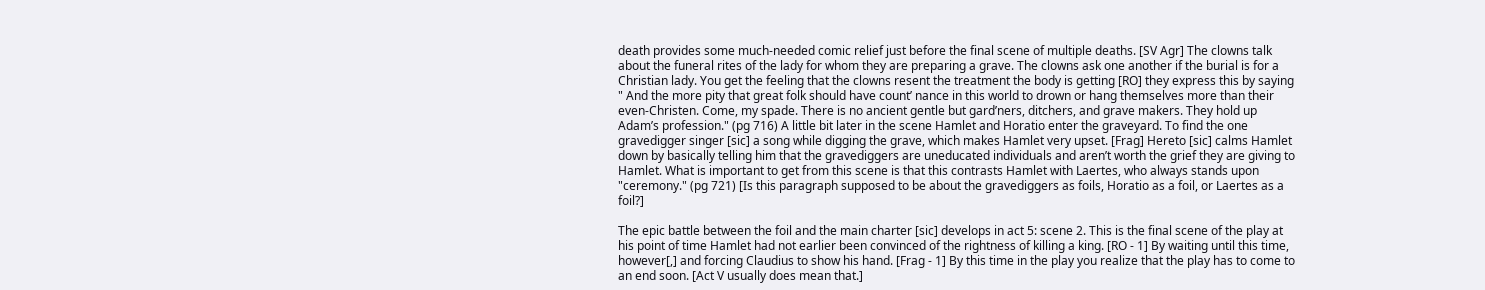death provides some much-needed comic relief just before the final scene of multiple deaths. [SV Agr] The clowns talk about the funeral rites of the lady for whom they are preparing a grave. The clowns ask one another if the burial is for a Christian lady. You get the feeling that the clowns resent the treatment the body is getting [RO] they express this by saying " And the more pity that great folk should have count’ nance in this world to drown or hang themselves more than their even-Christen. Come, my spade. There is no ancient gentle but gard’ners, ditchers, and grave makers. They hold up Adam’s profession." (pg 716) A little bit later in the scene Hamlet and Horatio enter the graveyard. To find the one gravedigger singer [sic] a song while digging the grave, which makes Hamlet very upset. [Frag] Hereto [sic] calms Hamlet down by basically telling him that the gravediggers are uneducated individuals and aren’t worth the grief they are giving to Hamlet. What is important to get from this scene is that this contrasts Hamlet with Laertes, who always stands upon "ceremony." (pg 721) [Is this paragraph supposed to be about the gravediggers as foils, Horatio as a foil, or Laertes as a foil?]

The epic battle between the foil and the main charter [sic] develops in act 5: scene 2. This is the final scene of the play at his point of time Hamlet had not earlier been convinced of the rightness of killing a king. [RO - 1] By waiting until this time, however[,] and forcing Claudius to show his hand. [Frag - 1] By this time in the play you realize that the play has to come to an end soon. [Act V usually does mean that.]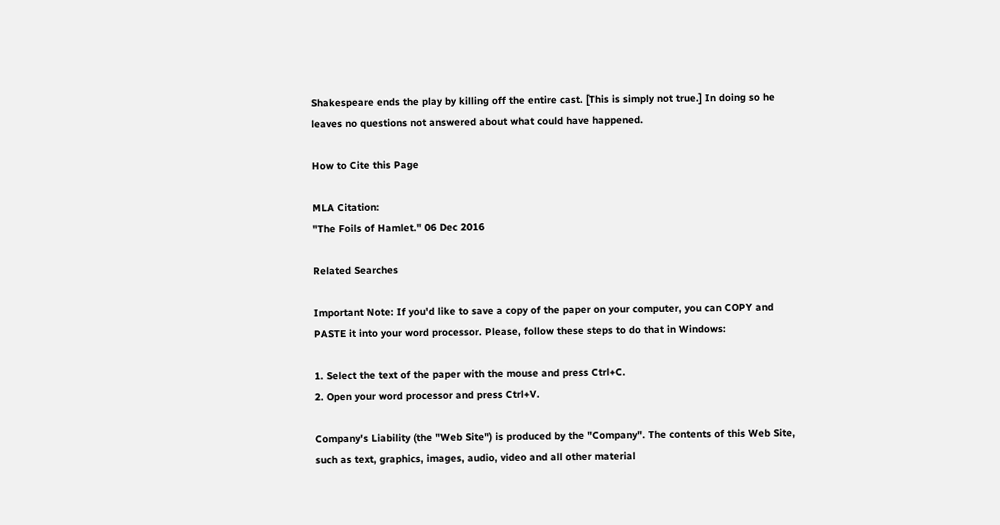Shakespeare ends the play by killing off the entire cast. [This is simply not true.] In doing so he leaves no questions not answered about what could have happened.

How to Cite this Page

MLA Citation:
"The Foils of Hamlet." 06 Dec 2016

Related Searches

Important Note: If you'd like to save a copy of the paper on your computer, you can COPY and PASTE it into your word processor. Please, follow these steps to do that in Windows:

1. Select the text of the paper with the mouse and press Ctrl+C.
2. Open your word processor and press Ctrl+V.

Company's Liability (the "Web Site") is produced by the "Company". The contents of this Web Site, such as text, graphics, images, audio, video and all other material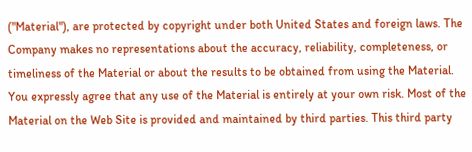("Material"), are protected by copyright under both United States and foreign laws. The Company makes no representations about the accuracy, reliability, completeness, or timeliness of the Material or about the results to be obtained from using the Material. You expressly agree that any use of the Material is entirely at your own risk. Most of the Material on the Web Site is provided and maintained by third parties. This third party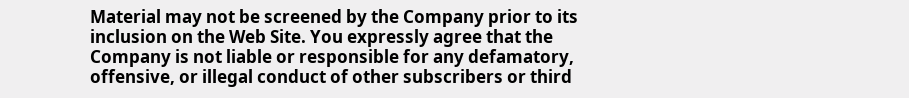Material may not be screened by the Company prior to its inclusion on the Web Site. You expressly agree that the Company is not liable or responsible for any defamatory, offensive, or illegal conduct of other subscribers or third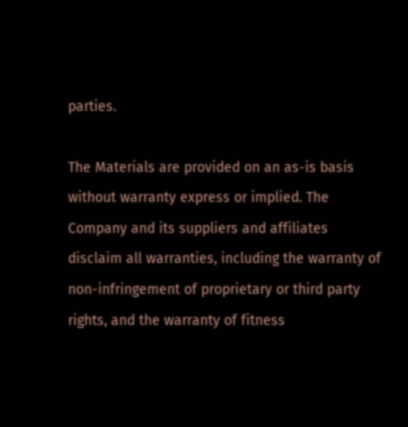parties.

The Materials are provided on an as-is basis without warranty express or implied. The Company and its suppliers and affiliates disclaim all warranties, including the warranty of non-infringement of proprietary or third party rights, and the warranty of fitness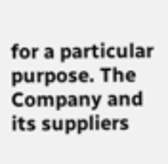for a particular purpose. The Company and its suppliers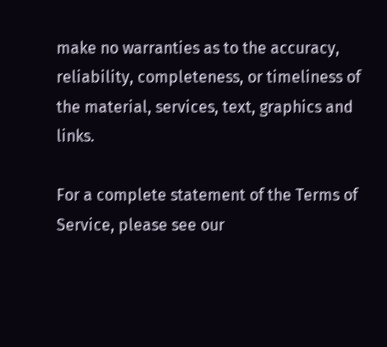make no warranties as to the accuracy, reliability, completeness, or timeliness of the material, services, text, graphics and links.

For a complete statement of the Terms of Service, please see our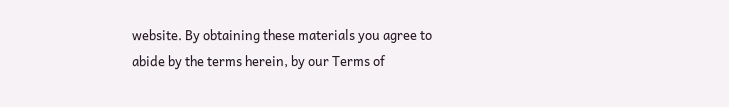website. By obtaining these materials you agree to abide by the terms herein, by our Terms of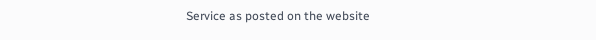Service as posted on the website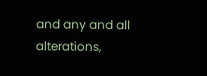and any and all alterations,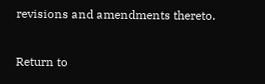revisions and amendments thereto.

Return to